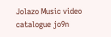Jolazo Music video catalogue jo9n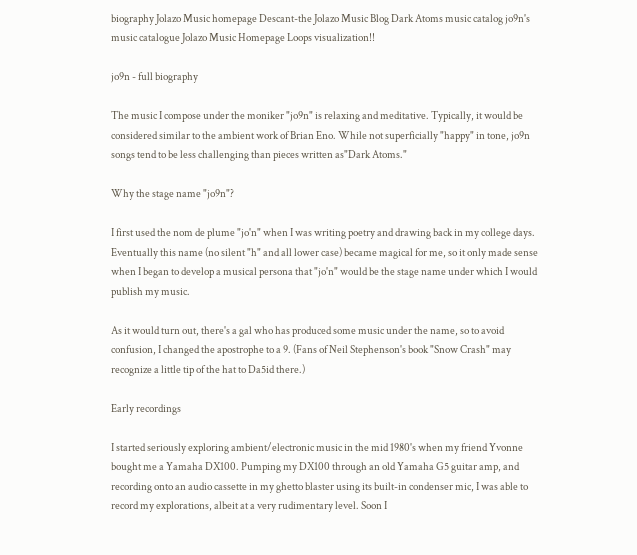biography Jolazo Music homepage Descant-the Jolazo Music Blog Dark Atoms music catalog jo9n's music catalogue Jolazo Music Homepage Loops visualization!!

jo9n - full biography

The music I compose under the moniker "jo9n" is relaxing and meditative. Typically, it would be considered similar to the ambient work of Brian Eno. While not superficially "happy" in tone, jo9n songs tend to be less challenging than pieces written as"Dark Atoms."

Why the stage name "jo9n"?

I first used the nom de plume "jo'n" when I was writing poetry and drawing back in my college days. Eventually this name (no silent "h" and all lower case) became magical for me, so it only made sense when I began to develop a musical persona that "jo'n" would be the stage name under which I would publish my music.

As it would turn out, there's a gal who has produced some music under the name, so to avoid confusion, I changed the apostrophe to a 9. (Fans of Neil Stephenson's book "Snow Crash" may recognize a little tip of the hat to Da5id there.)

Early recordings

I started seriously exploring ambient/electronic music in the mid 1980's when my friend Yvonne bought me a Yamaha DX100. Pumping my DX100 through an old Yamaha G5 guitar amp, and recording onto an audio cassette in my ghetto blaster using its built-in condenser mic, I was able to record my explorations, albeit at a very rudimentary level. Soon I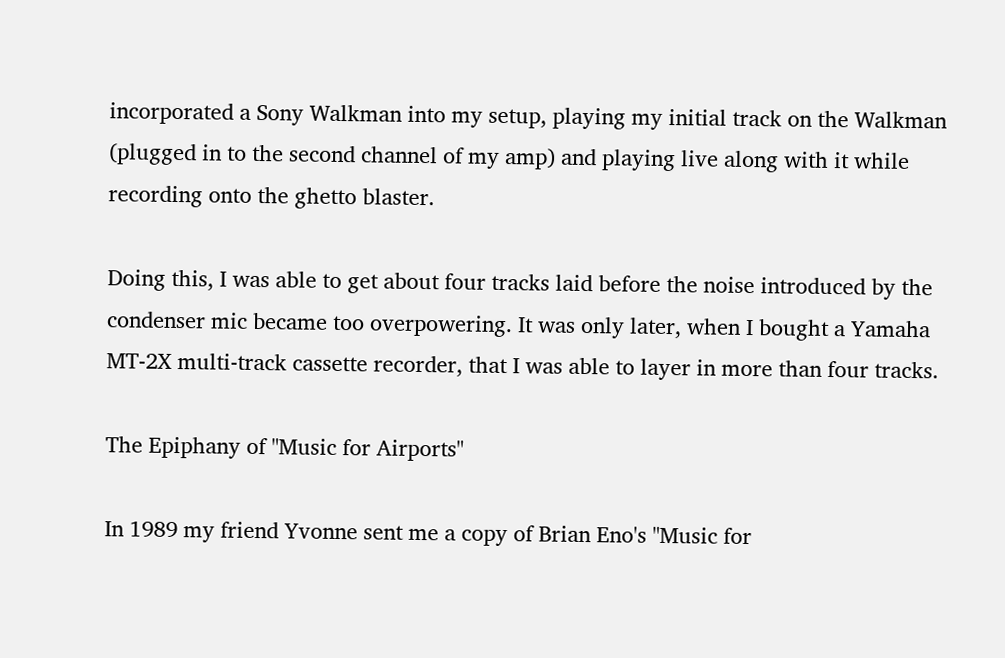incorporated a Sony Walkman into my setup, playing my initial track on the Walkman (plugged in to the second channel of my amp) and playing live along with it while recording onto the ghetto blaster.

Doing this, I was able to get about four tracks laid before the noise introduced by the condenser mic became too overpowering. It was only later, when I bought a Yamaha MT-2X multi-track cassette recorder, that I was able to layer in more than four tracks.

The Epiphany of "Music for Airports"

In 1989 my friend Yvonne sent me a copy of Brian Eno's "Music for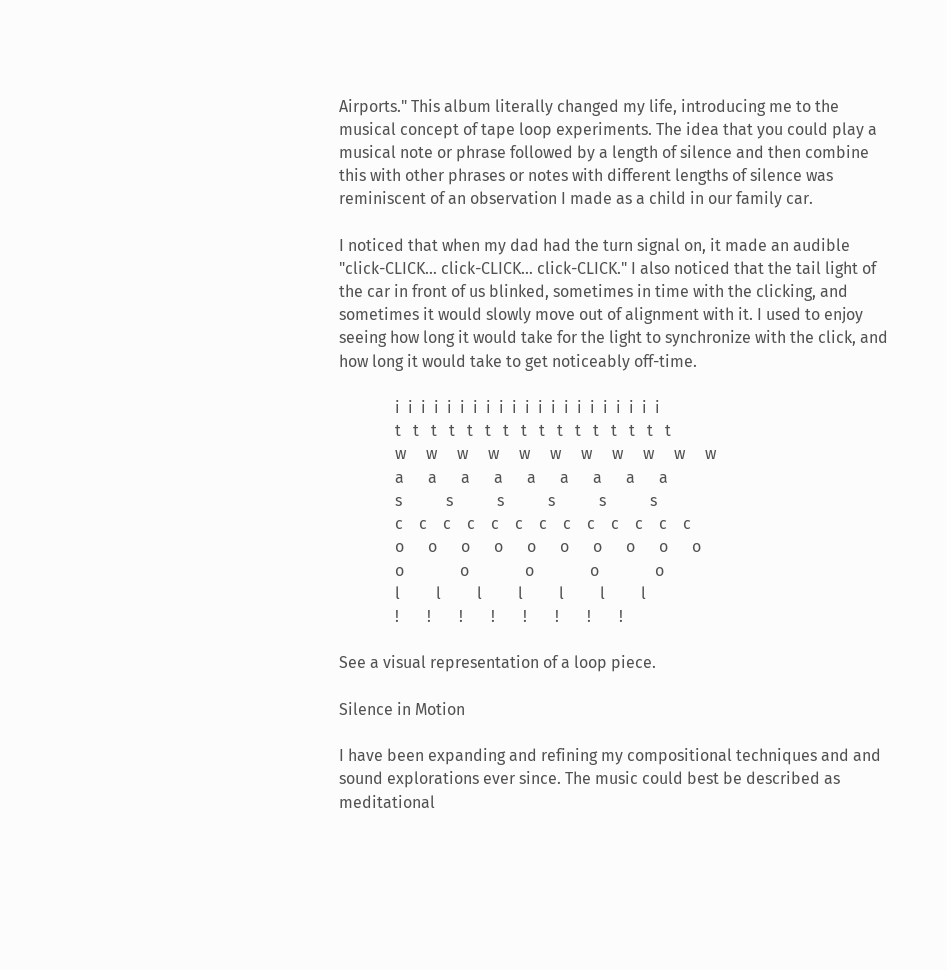Airports." This album literally changed my life, introducing me to the musical concept of tape loop experiments. The idea that you could play a musical note or phrase followed by a length of silence and then combine this with other phrases or notes with different lengths of silence was reminiscent of an observation I made as a child in our family car.

I noticed that when my dad had the turn signal on, it made an audible "click-CLICK… click-CLICK… click-CLICK." I also noticed that the tail light of the car in front of us blinked, sometimes in time with the clicking, and sometimes it would slowly move out of alignment with it. I used to enjoy seeing how long it would take for the light to synchronize with the click, and how long it would take to get noticeably off-time.

              i  i  i  i  i  i  i  i  i  i  i  i  i  i  i  i  i  i  i  i  i
              t   t   t   t   t   t   t   t   t   t   t   t   t   t   t   t
              w     w     w     w     w     w     w     w     w     w     w
              a      a      a      a      a      a      a      a      a
              s           s           s           s           s           s
              c    c    c    c    c    c    c    c    c    c    c    c    c
              o      o      o      o      o      o      o      o      o      o
              o              o              o              o              o
              l         l         l         l         l         l         l
              !       !       !       !       !       !       !       !

See a visual representation of a loop piece.

Silence in Motion

I have been expanding and refining my compositional techniques and and sound explorations ever since. The music could best be described as meditational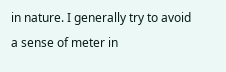in nature. I generally try to avoid a sense of meter in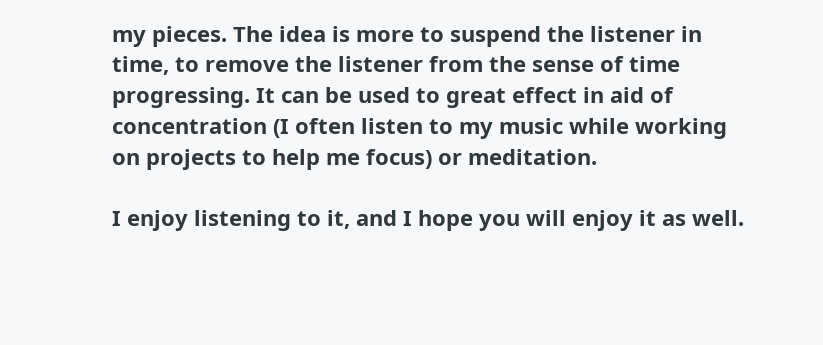my pieces. The idea is more to suspend the listener in time, to remove the listener from the sense of time progressing. It can be used to great effect in aid of concentration (I often listen to my music while working on projects to help me focus) or meditation.

I enjoy listening to it, and I hope you will enjoy it as well.